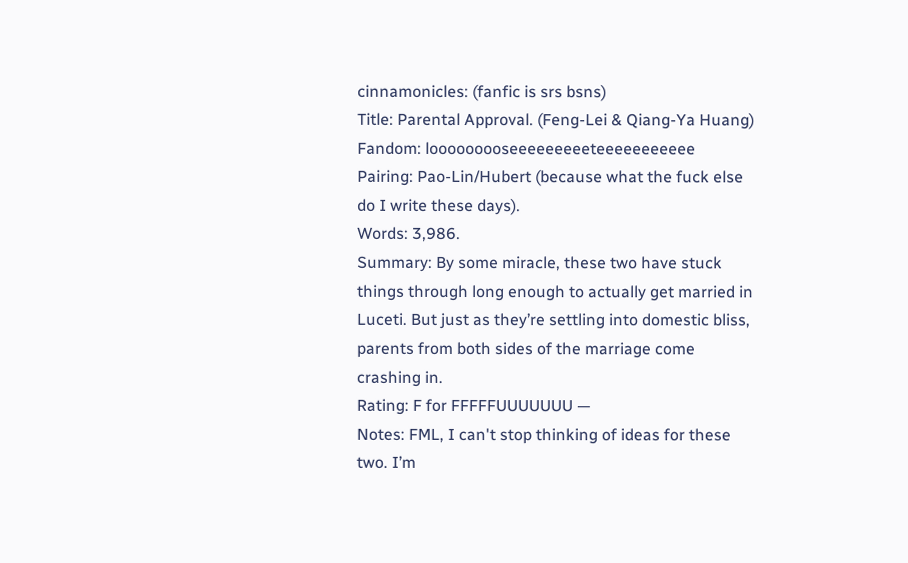cinnamonicles: (fanfic is srs bsns)
Title: Parental Approval. (Feng-Lei & Qiang-Ya Huang)
Fandom: looooooooseeeeeeeeeteeeeeeeeeee
Pairing: Pao-Lin/Hubert (because what the fuck else do I write these days).
Words: 3,986.
Summary: By some miracle, these two have stuck things through long enough to actually get married in Luceti. But just as they’re settling into domestic bliss, parents from both sides of the marriage come crashing in.
Rating: F for FFFFFUUUUUUU —
Notes: FML, I can't stop thinking of ideas for these two. I’m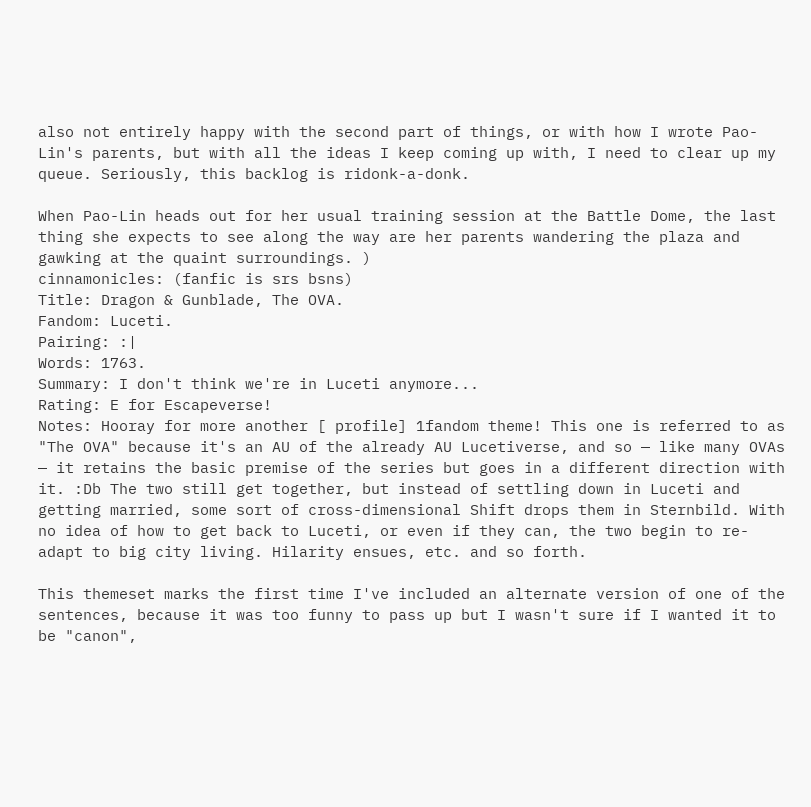also not entirely happy with the second part of things, or with how I wrote Pao-Lin's parents, but with all the ideas I keep coming up with, I need to clear up my queue. Seriously, this backlog is ridonk-a-donk.

When Pao-Lin heads out for her usual training session at the Battle Dome, the last thing she expects to see along the way are her parents wandering the plaza and gawking at the quaint surroundings. )
cinnamonicles: (fanfic is srs bsns)
Title: Dragon & Gunblade, The OVA.
Fandom: Luceti.
Pairing: :|
Words: 1763.
Summary: I don't think we're in Luceti anymore...
Rating: E for Escapeverse!
Notes: Hooray for more another [ profile] 1fandom theme! This one is referred to as "The OVA" because it's an AU of the already AU Lucetiverse, and so — like many OVAs — it retains the basic premise of the series but goes in a different direction with it. :Db The two still get together, but instead of settling down in Luceti and getting married, some sort of cross-dimensional Shift drops them in Sternbild. With no idea of how to get back to Luceti, or even if they can, the two begin to re-adapt to big city living. Hilarity ensues, etc. and so forth.

This themeset marks the first time I've included an alternate version of one of the sentences, because it was too funny to pass up but I wasn't sure if I wanted it to be "canon",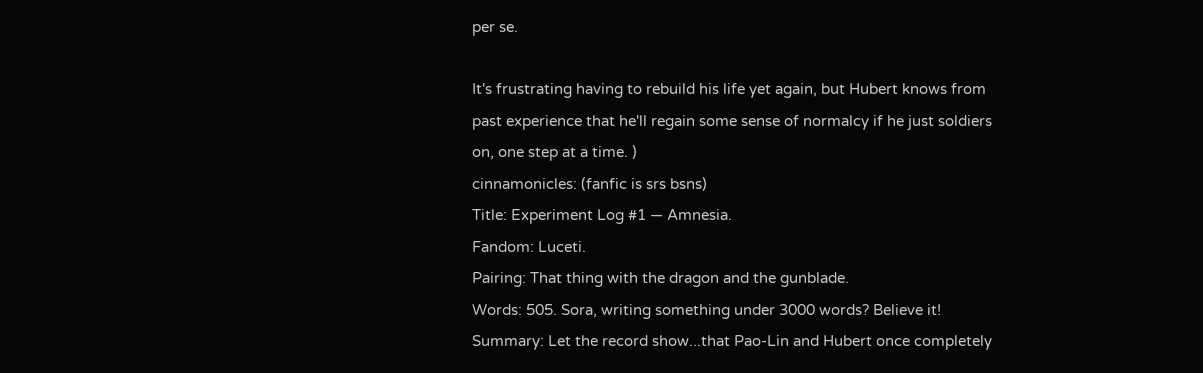per se.

It's frustrating having to rebuild his life yet again, but Hubert knows from past experience that he'll regain some sense of normalcy if he just soldiers on, one step at a time. )
cinnamonicles: (fanfic is srs bsns)
Title: Experiment Log #1 — Amnesia.
Fandom: Luceti.
Pairing: That thing with the dragon and the gunblade.
Words: 505. Sora, writing something under 3000 words? Believe it!
Summary: Let the record show...that Pao-Lin and Hubert once completely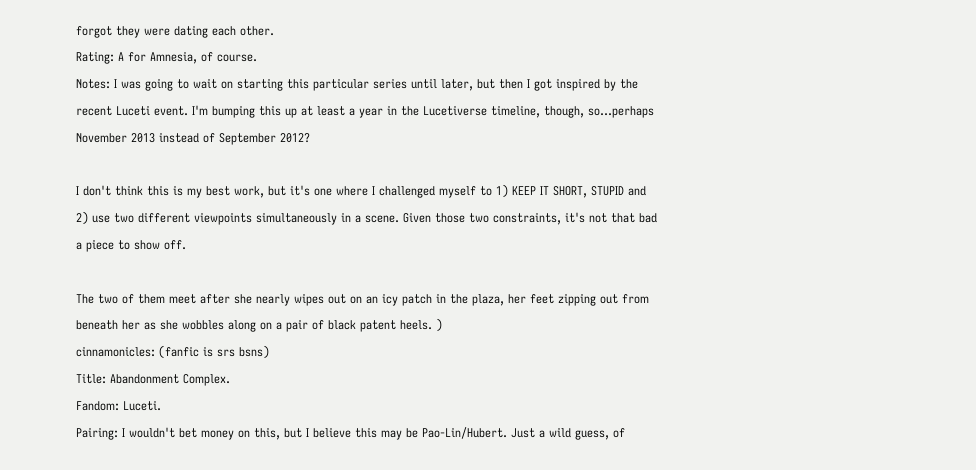forgot they were dating each other.
Rating: A for Amnesia, of course.
Notes: I was going to wait on starting this particular series until later, but then I got inspired by the recent Luceti event. I'm bumping this up at least a year in the Lucetiverse timeline, though, so...perhaps November 2013 instead of September 2012?

I don't think this is my best work, but it's one where I challenged myself to 1) KEEP IT SHORT, STUPID and 2) use two different viewpoints simultaneously in a scene. Given those two constraints, it's not that bad a piece to show off.

The two of them meet after she nearly wipes out on an icy patch in the plaza, her feet zipping out from beneath her as she wobbles along on a pair of black patent heels. )
cinnamonicles: (fanfic is srs bsns)
Title: Abandonment Complex.
Fandom: Luceti.
Pairing: I wouldn't bet money on this, but I believe this may be Pao-Lin/Hubert. Just a wild guess, of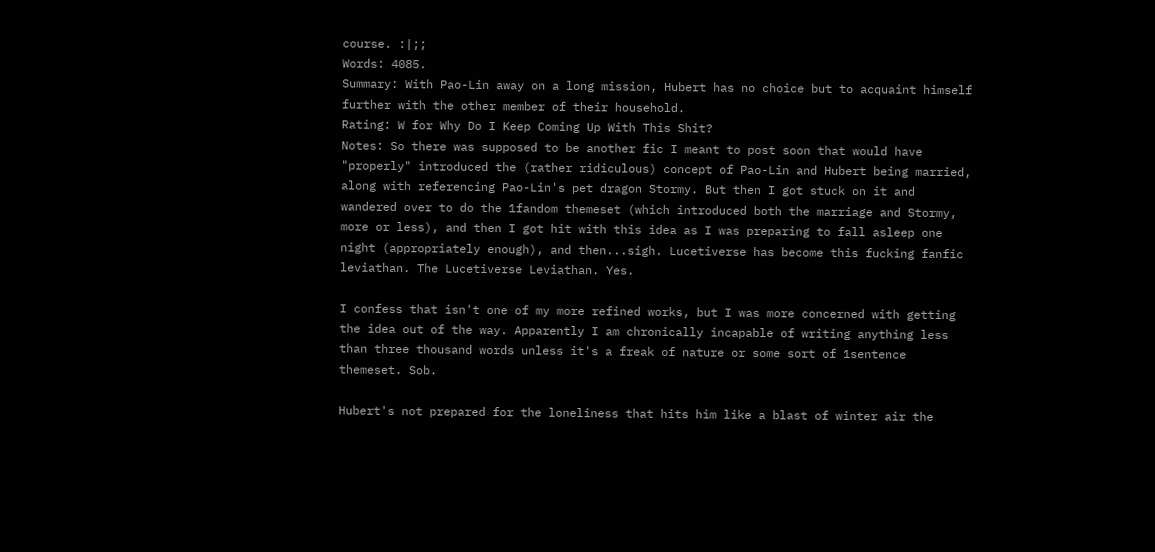course. :|;;
Words: 4085.
Summary: With Pao-Lin away on a long mission, Hubert has no choice but to acquaint himself further with the other member of their household.
Rating: W for Why Do I Keep Coming Up With This Shit?
Notes: So there was supposed to be another fic I meant to post soon that would have "properly" introduced the (rather ridiculous) concept of Pao-Lin and Hubert being married, along with referencing Pao-Lin's pet dragon Stormy. But then I got stuck on it and wandered over to do the 1fandom themeset (which introduced both the marriage and Stormy, more or less), and then I got hit with this idea as I was preparing to fall asleep one night (appropriately enough), and then...sigh. Lucetiverse has become this fucking fanfic leviathan. The Lucetiverse Leviathan. Yes.

I confess that isn't one of my more refined works, but I was more concerned with getting the idea out of the way. Apparently I am chronically incapable of writing anything less than three thousand words unless it's a freak of nature or some sort of 1sentence themeset. Sob.

Hubert's not prepared for the loneliness that hits him like a blast of winter air the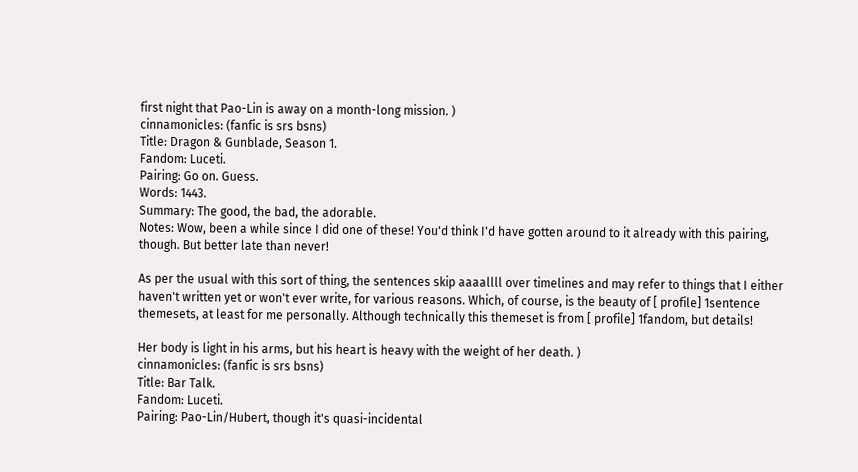first night that Pao-Lin is away on a month-long mission. )
cinnamonicles: (fanfic is srs bsns)
Title: Dragon & Gunblade, Season 1.
Fandom: Luceti.
Pairing: Go on. Guess.
Words: 1443.
Summary: The good, the bad, the adorable.
Notes: Wow, been a while since I did one of these! You'd think I'd have gotten around to it already with this pairing, though. But better late than never!

As per the usual with this sort of thing, the sentences skip aaaallll over timelines and may refer to things that I either haven't written yet or won't ever write, for various reasons. Which, of course, is the beauty of [ profile] 1sentence themesets, at least for me personally. Although technically this themeset is from [ profile] 1fandom, but details!

Her body is light in his arms, but his heart is heavy with the weight of her death. )
cinnamonicles: (fanfic is srs bsns)
Title: Bar Talk.
Fandom: Luceti.
Pairing: Pao-Lin/Hubert, though it's quasi-incidental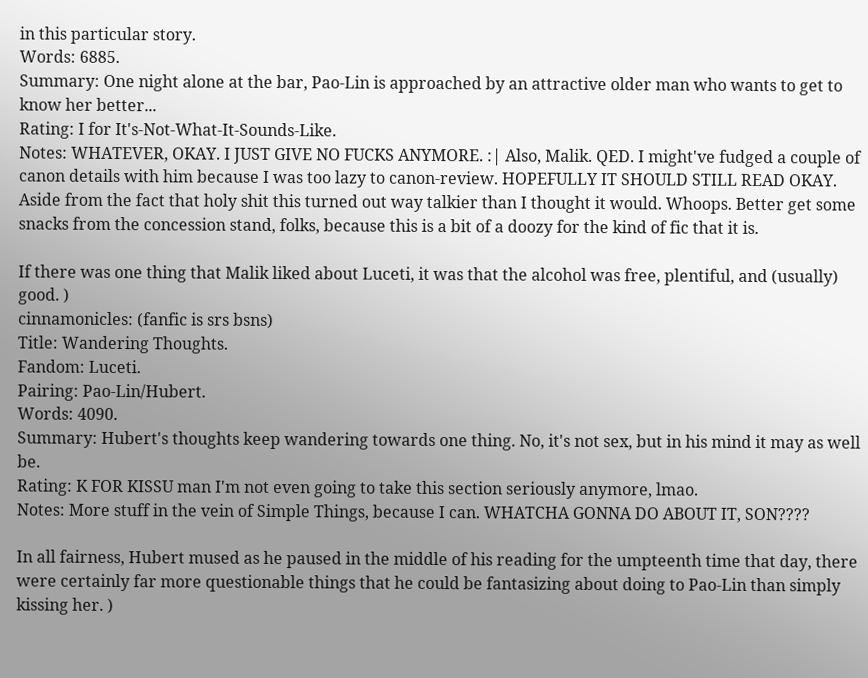in this particular story.
Words: 6885.
Summary: One night alone at the bar, Pao-Lin is approached by an attractive older man who wants to get to know her better...
Rating: I for It's-Not-What-It-Sounds-Like.
Notes: WHATEVER, OKAY. I JUST GIVE NO FUCKS ANYMORE. :| Also, Malik. QED. I might've fudged a couple of canon details with him because I was too lazy to canon-review. HOPEFULLY IT SHOULD STILL READ OKAY. Aside from the fact that holy shit this turned out way talkier than I thought it would. Whoops. Better get some snacks from the concession stand, folks, because this is a bit of a doozy for the kind of fic that it is.

If there was one thing that Malik liked about Luceti, it was that the alcohol was free, plentiful, and (usually) good. )
cinnamonicles: (fanfic is srs bsns)
Title: Wandering Thoughts.
Fandom: Luceti.
Pairing: Pao-Lin/Hubert.
Words: 4090.
Summary: Hubert's thoughts keep wandering towards one thing. No, it's not sex, but in his mind it may as well be.
Rating: K FOR KISSU man I'm not even going to take this section seriously anymore, lmao.
Notes: More stuff in the vein of Simple Things, because I can. WHATCHA GONNA DO ABOUT IT, SON????

In all fairness, Hubert mused as he paused in the middle of his reading for the umpteenth time that day, there were certainly far more questionable things that he could be fantasizing about doing to Pao-Lin than simply kissing her. )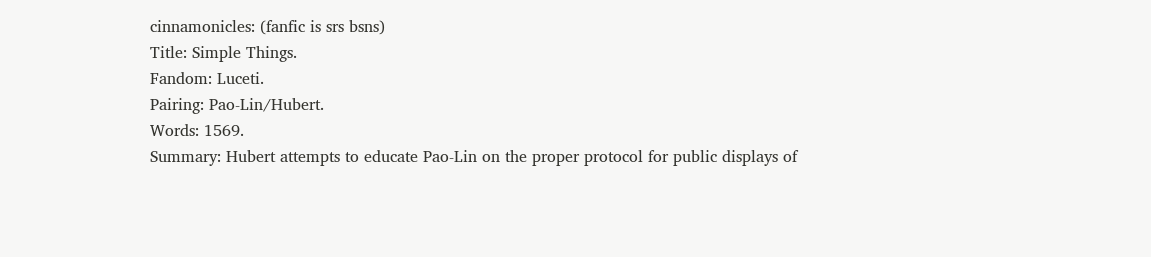cinnamonicles: (fanfic is srs bsns)
Title: Simple Things.
Fandom: Luceti.
Pairing: Pao-Lin/Hubert.
Words: 1569.
Summary: Hubert attempts to educate Pao-Lin on the proper protocol for public displays of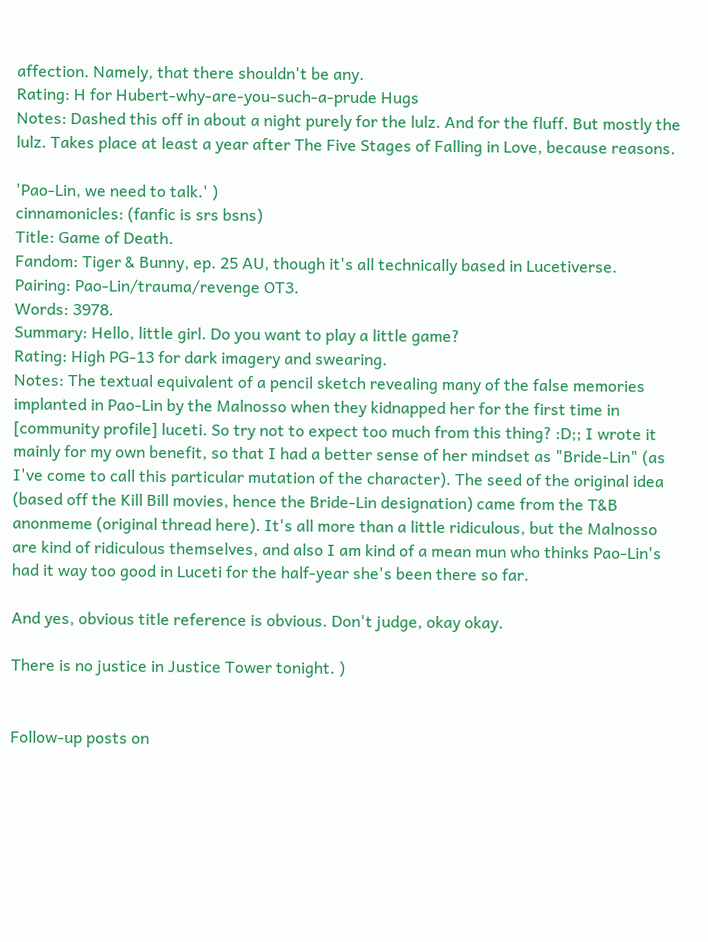affection. Namely, that there shouldn't be any.
Rating: H for Hubert-why-are-you-such-a-prude Hugs
Notes: Dashed this off in about a night purely for the lulz. And for the fluff. But mostly the lulz. Takes place at least a year after The Five Stages of Falling in Love, because reasons.

'Pao-Lin, we need to talk.' )
cinnamonicles: (fanfic is srs bsns)
Title: Game of Death.
Fandom: Tiger & Bunny, ep. 25 AU, though it's all technically based in Lucetiverse.
Pairing: Pao-Lin/trauma/revenge OT3.
Words: 3978.
Summary: Hello, little girl. Do you want to play a little game?
Rating: High PG-13 for dark imagery and swearing.
Notes: The textual equivalent of a pencil sketch revealing many of the false memories implanted in Pao-Lin by the Malnosso when they kidnapped her for the first time in [community profile] luceti. So try not to expect too much from this thing? :D;; I wrote it mainly for my own benefit, so that I had a better sense of her mindset as "Bride-Lin" (as I've come to call this particular mutation of the character). The seed of the original idea (based off the Kill Bill movies, hence the Bride-Lin designation) came from the T&B anonmeme (original thread here). It's all more than a little ridiculous, but the Malnosso are kind of ridiculous themselves, and also I am kind of a mean mun who thinks Pao-Lin's had it way too good in Luceti for the half-year she's been there so far.

And yes, obvious title reference is obvious. Don't judge, okay okay.

There is no justice in Justice Tower tonight. )


Follow-up posts on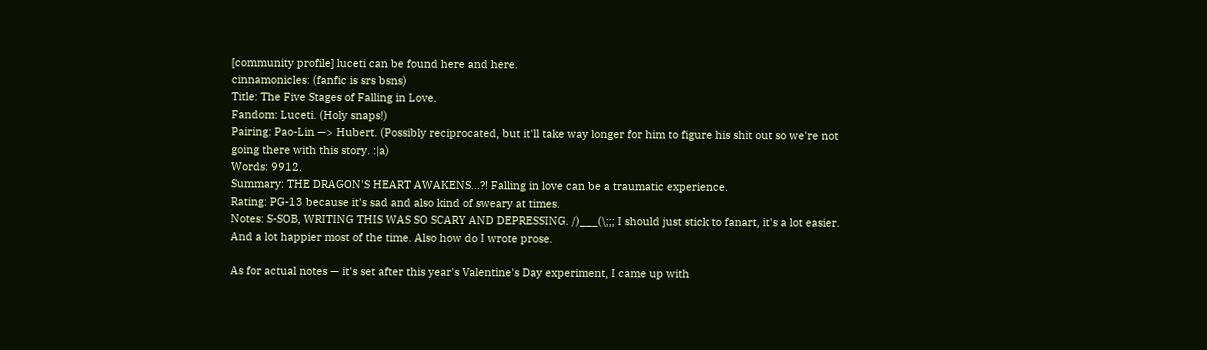[community profile] luceti can be found here and here.
cinnamonicles: (fanfic is srs bsns)
Title: The Five Stages of Falling in Love.
Fandom: Luceti. (Holy snaps!)
Pairing: Pao-Lin —> Hubert. (Possibly reciprocated, but it'll take way longer for him to figure his shit out so we're not going there with this story. :|a)
Words: 9912.
Summary: THE DRAGON'S HEART AWAKENS...?! Falling in love can be a traumatic experience.
Rating: PG-13 because it's sad and also kind of sweary at times.
Notes: S-SOB, WRITING THIS WAS SO SCARY AND DEPRESSING. /)___(\;;; I should just stick to fanart, it's a lot easier. And a lot happier most of the time. Also how do I wrote prose.

As for actual notes — it's set after this year's Valentine's Day experiment, I came up with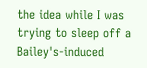the idea while I was trying to sleep off a Bailey's-induced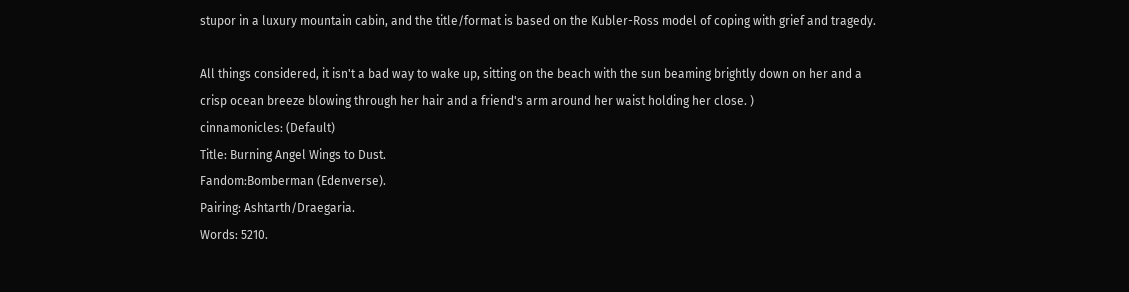stupor in a luxury mountain cabin, and the title/format is based on the Kubler-Ross model of coping with grief and tragedy.

All things considered, it isn't a bad way to wake up, sitting on the beach with the sun beaming brightly down on her and a crisp ocean breeze blowing through her hair and a friend's arm around her waist holding her close. )
cinnamonicles: (Default)
Title: Burning Angel Wings to Dust.
Fandom:Bomberman (Edenverse).
Pairing: Ashtarth/Draegaria.
Words: 5210.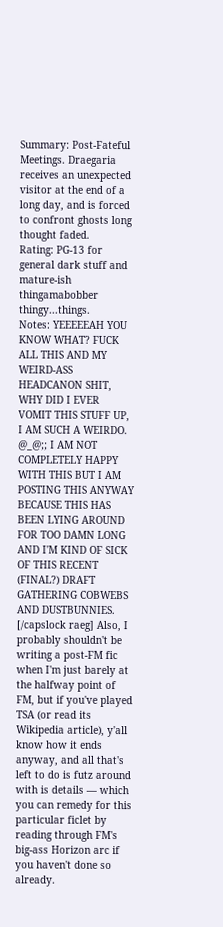Summary: Post-Fateful Meetings. Draegaria receives an unexpected visitor at the end of a long day, and is forced to confront ghosts long thought faded.
Rating: PG-13 for general dark stuff and mature-ish thingamabobber thingy...things.
Notes: YEEEEEAH YOU KNOW WHAT? FUCK ALL THIS AND MY WEIRD-ASS HEADCANON SHIT, WHY DID I EVER VOMIT THIS STUFF UP, I AM SUCH A WEIRDO. @_@;; I AM NOT COMPLETELY HAPPY WITH THIS BUT I AM POSTING THIS ANYWAY BECAUSE THIS HAS BEEN LYING AROUND FOR TOO DAMN LONG AND I'M KIND OF SICK OF THIS RECENT (FINAL?) DRAFT GATHERING COBWEBS AND DUSTBUNNIES. [/capslock raeg] Also, I probably shouldn't be writing a post-FM fic when I'm just barely at the halfway point of FM, but if you've played TSA (or read its Wikipedia article), y'all know how it ends anyway, and all that's left to do is futz around with is details — which you can remedy for this particular ficlet by reading through FM's big-ass Horizon arc if you haven't done so already.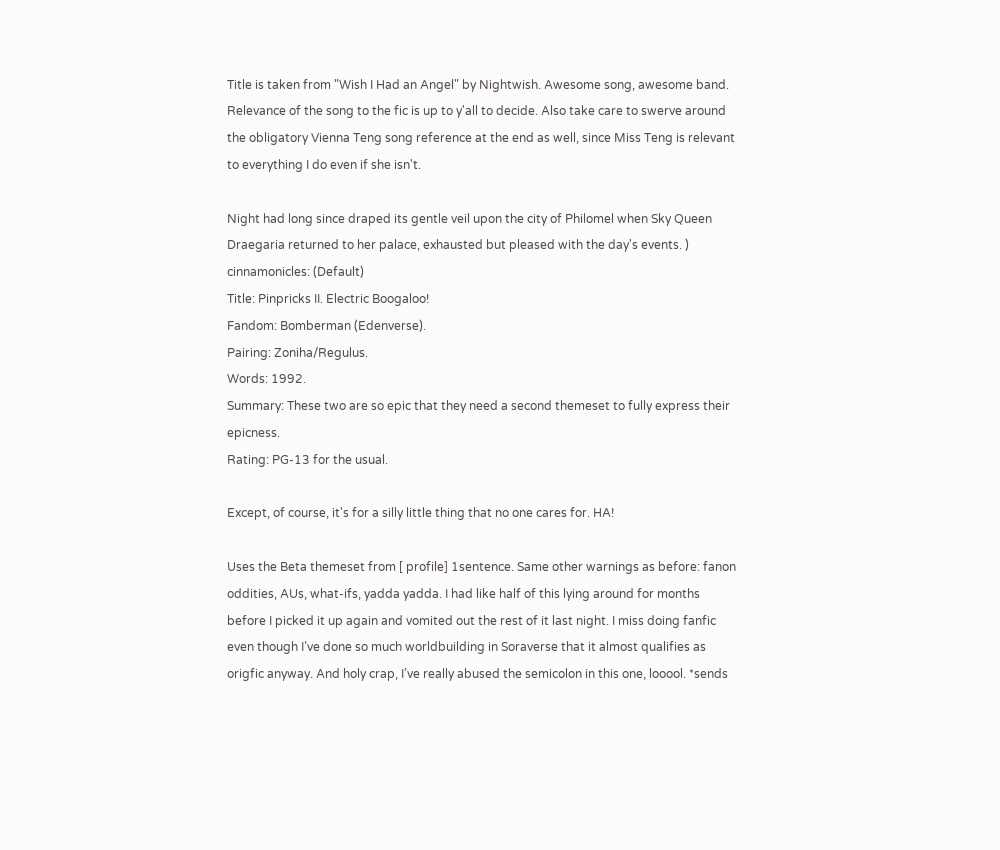Title is taken from "Wish I Had an Angel" by Nightwish. Awesome song, awesome band. Relevance of the song to the fic is up to y'all to decide. Also take care to swerve around the obligatory Vienna Teng song reference at the end as well, since Miss Teng is relevant to everything I do even if she isn't.

Night had long since draped its gentle veil upon the city of Philomel when Sky Queen Draegaria returned to her palace, exhausted but pleased with the day's events. )
cinnamonicles: (Default)
Title: Pinpricks II. Electric Boogaloo!
Fandom: Bomberman (Edenverse).
Pairing: Zoniha/Regulus.
Words: 1992.
Summary: These two are so epic that they need a second themeset to fully express their epicness.
Rating: PG-13 for the usual.

Except, of course, it's for a silly little thing that no one cares for. HA!

Uses the Beta themeset from [ profile] 1sentence. Same other warnings as before: fanon oddities, AUs, what-ifs, yadda yadda. I had like half of this lying around for months before I picked it up again and vomited out the rest of it last night. I miss doing fanfic even though I’ve done so much worldbuilding in Soraverse that it almost qualifies as origfic anyway. And holy crap, I’ve really abused the semicolon in this one, looool. *sends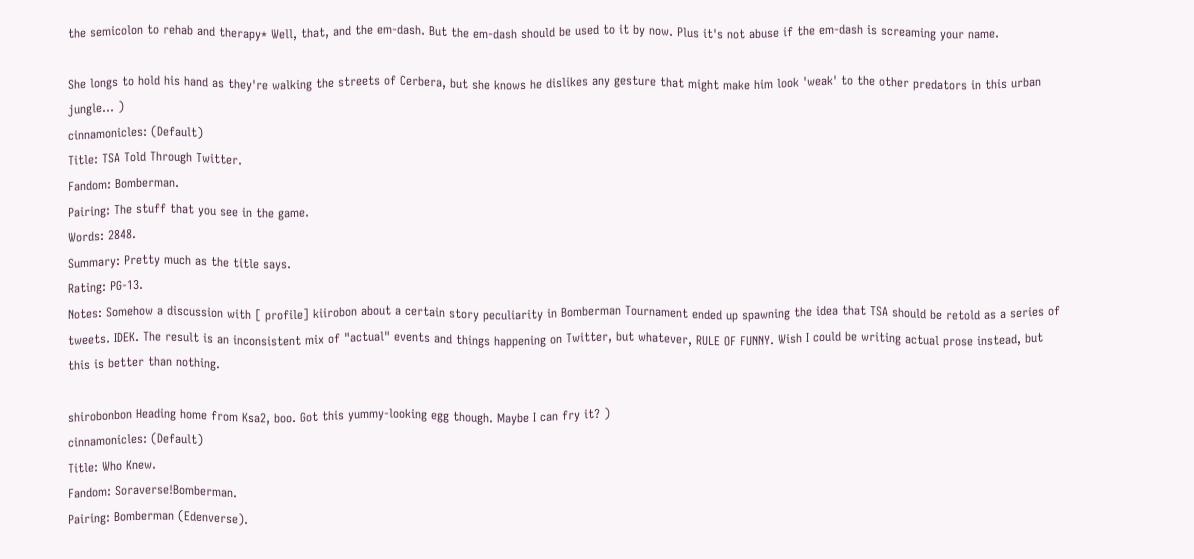the semicolon to rehab and therapy* Well, that, and the em-dash. But the em-dash should be used to it by now. Plus it's not abuse if the em-dash is screaming your name.

She longs to hold his hand as they're walking the streets of Cerbera, but she knows he dislikes any gesture that might make him look 'weak' to the other predators in this urban jungle... )
cinnamonicles: (Default)
Title: TSA Told Through Twitter.
Fandom: Bomberman.
Pairing: The stuff that you see in the game.
Words: 2848.
Summary: Pretty much as the title says.
Rating: PG-13.
Notes: Somehow a discussion with [ profile] kiirobon about a certain story peculiarity in Bomberman Tournament ended up spawning the idea that TSA should be retold as a series of tweets. IDEK. The result is an inconsistent mix of "actual" events and things happening on Twitter, but whatever, RULE OF FUNNY. Wish I could be writing actual prose instead, but this is better than nothing.

shirobonbon Heading home from Ksa2, boo. Got this yummy-looking egg though. Maybe I can fry it? )
cinnamonicles: (Default)
Title: Who Knew.
Fandom: Soraverse!Bomberman.
Pairing: Bomberman (Edenverse).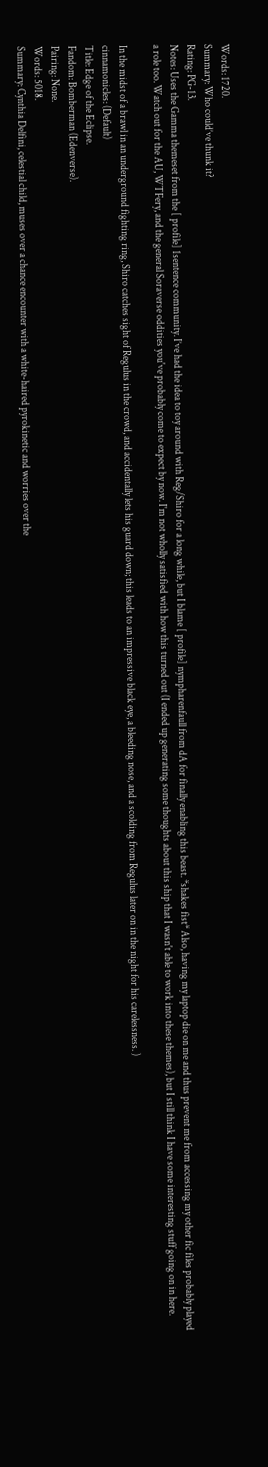Words: 1720.
Summary: Who could’ve thunk it?
Rating: PG-13.
Notes: Uses the Gamma themeset from the [ profile] 1sentence community. I’ve had the idea to toy around with Reg/Shiro for a long while, but I blame [ profile] nympharenfaull from dA for finally enabling this beast. *shakes fist* Also, having my laptop die on me and thus prevent me from accessing my other fic files probably played a role too. Watch out for the AU, WTFery, and the general Soraverse oddities you've probably come to expect by now. I'm not wholly satisfied with how this turned out (I ended up generating some thoughts about this ship that I wasn't able to work into these themes), but I still think I have some interesting stuff going on in here.

In the midst of a brawl in an underground fighting ring, Shiro catches sight of Regulus in the crowd, and accidentally lets his guard down; this leads to an impressive black eye, a bleeding nose, and a scolding from Regulus later on in the night for his carelessness. )
cinnamonicles: (Default)
Title: Edge of the Eclipse.
Fandom: Bomberman (Edenverse).
Pairing: None.
Words: 5018.
Summary: Cynthia Delfini, celestial child, muses over a chance encounter with a white-haired pyrokinetic and worries over the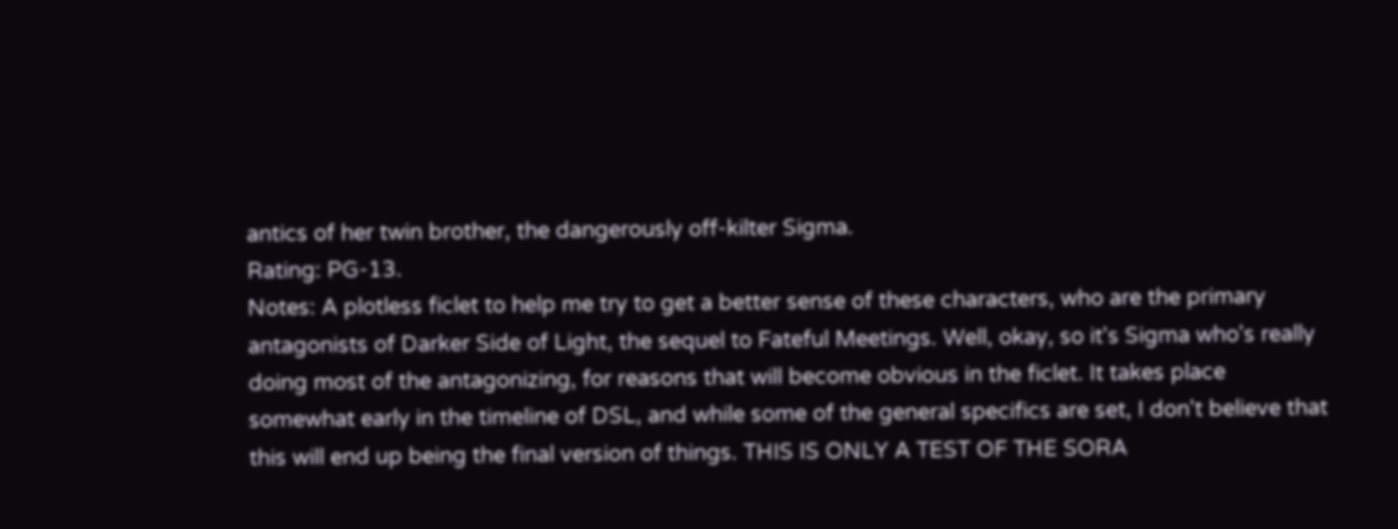antics of her twin brother, the dangerously off-kilter Sigma.
Rating: PG-13.
Notes: A plotless ficlet to help me try to get a better sense of these characters, who are the primary antagonists of Darker Side of Light, the sequel to Fateful Meetings. Well, okay, so it's Sigma who's really doing most of the antagonizing, for reasons that will become obvious in the ficlet. It takes place somewhat early in the timeline of DSL, and while some of the general specifics are set, I don't believe that this will end up being the final version of things. THIS IS ONLY A TEST OF THE SORA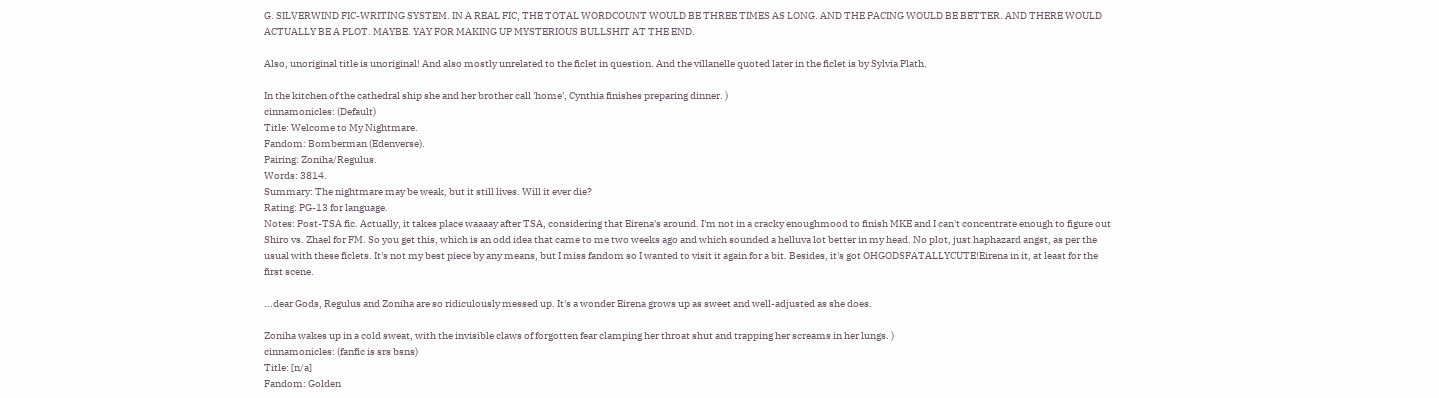G. SILVERWIND FIC-WRITING SYSTEM. IN A REAL FIC, THE TOTAL WORDCOUNT WOULD BE THREE TIMES AS LONG. AND THE PACING WOULD BE BETTER. AND THERE WOULD ACTUALLY BE A PLOT. MAYBE. YAY FOR MAKING UP MYSTERIOUS BULLSHIT AT THE END.

Also, unoriginal title is unoriginal! And also mostly unrelated to the ficlet in question. And the villanelle quoted later in the ficlet is by Sylvia Plath.

In the kitchen of the cathedral ship she and her brother call 'home', Cynthia finishes preparing dinner. )
cinnamonicles: (Default)
Title: Welcome to My Nightmare.
Fandom: Bomberman (Edenverse).
Pairing: Zoniha/Regulus.
Words: 3814.
Summary: The nightmare may be weak, but it still lives. Will it ever die?
Rating: PG-13 for language.
Notes: Post-TSA fic. Actually, it takes place waaaay after TSA, considering that Eirena's around. I'm not in a cracky enoughmood to finish MKE and I can't concentrate enough to figure out Shiro vs. Zhael for FM. So you get this, which is an odd idea that came to me two weeks ago and which sounded a helluva lot better in my head. No plot, just haphazard angst, as per the usual with these ficlets. It's not my best piece by any means, but I miss fandom so I wanted to visit it again for a bit. Besides, it's got OHGODSFATALLYCUTE!Eirena in it, at least for the first scene.

...dear Gods, Regulus and Zoniha are so ridiculously messed up. It's a wonder Eirena grows up as sweet and well-adjusted as she does.

Zoniha wakes up in a cold sweat, with the invisible claws of forgotten fear clamping her throat shut and trapping her screams in her lungs. )
cinnamonicles: (fanfic is srs bsns)
Title: [n/a]
Fandom: Golden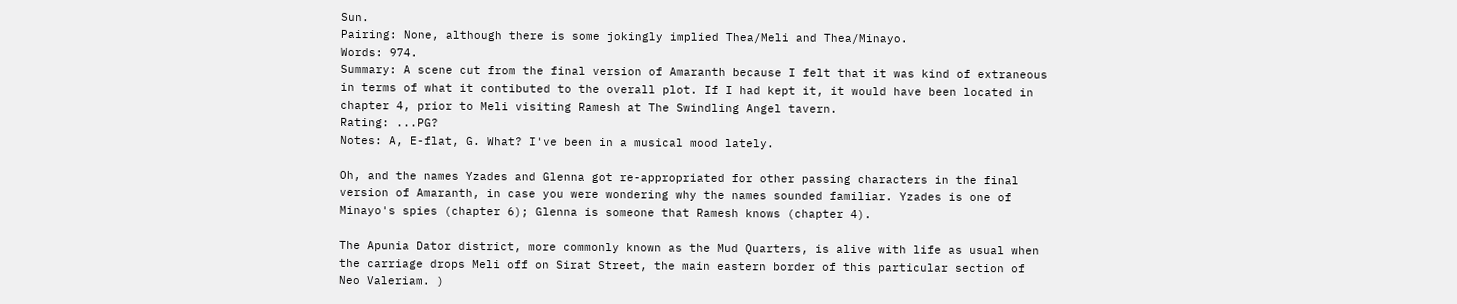Sun.
Pairing: None, although there is some jokingly implied Thea/Meli and Thea/Minayo.
Words: 974.
Summary: A scene cut from the final version of Amaranth because I felt that it was kind of extraneous in terms of what it contibuted to the overall plot. If I had kept it, it would have been located in chapter 4, prior to Meli visiting Ramesh at The Swindling Angel tavern.
Rating: ...PG?
Notes: A, E-flat, G. What? I've been in a musical mood lately.

Oh, and the names Yzades and Glenna got re-appropriated for other passing characters in the final version of Amaranth, in case you were wondering why the names sounded familiar. Yzades is one of Minayo's spies (chapter 6); Glenna is someone that Ramesh knows (chapter 4).

The Apunia Dator district, more commonly known as the Mud Quarters, is alive with life as usual when the carriage drops Meli off on Sirat Street, the main eastern border of this particular section of Neo Valeriam. )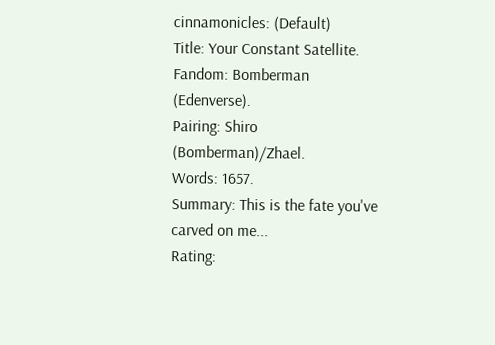cinnamonicles: (Default)
Title: Your Constant Satellite.
Fandom: Bomberman (Edenverse).
Pairing: Shiro (Bomberman)/Zhael.
Words: 1657.
Summary: This is the fate you've carved on me...
Rating: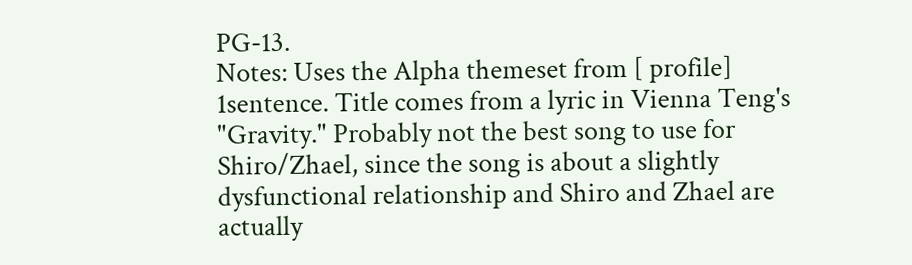PG-13.
Notes: Uses the Alpha themeset from [ profile] 1sentence. Title comes from a lyric in Vienna Teng's "Gravity." Probably not the best song to use for Shiro/Zhael, since the song is about a slightly dysfunctional relationship and Shiro and Zhael are actually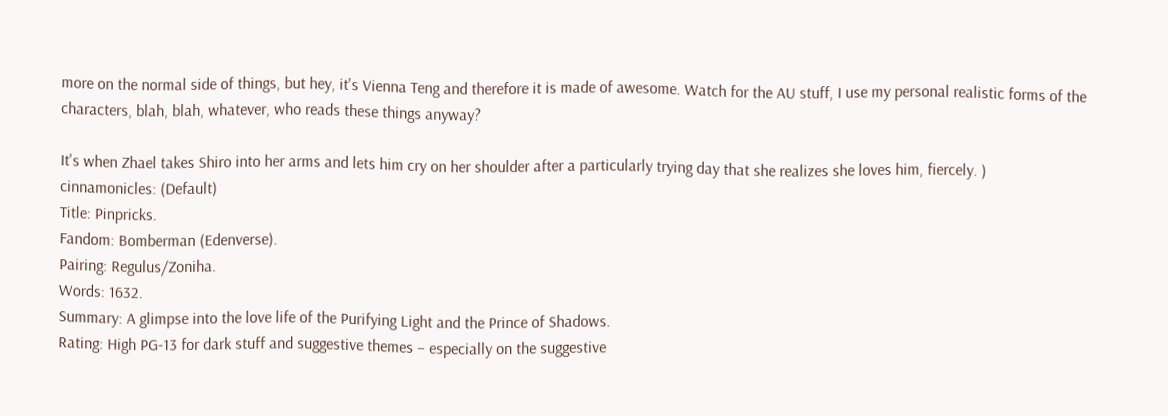more on the normal side of things, but hey, it's Vienna Teng and therefore it is made of awesome. Watch for the AU stuff, I use my personal realistic forms of the characters, blah, blah, whatever, who reads these things anyway?

It's when Zhael takes Shiro into her arms and lets him cry on her shoulder after a particularly trying day that she realizes she loves him, fiercely. )
cinnamonicles: (Default)
Title: Pinpricks.
Fandom: Bomberman (Edenverse).
Pairing: Regulus/Zoniha.
Words: 1632.
Summary: A glimpse into the love life of the Purifying Light and the Prince of Shadows.
Rating: High PG-13 for dark stuff and suggestive themes – especially on the suggestive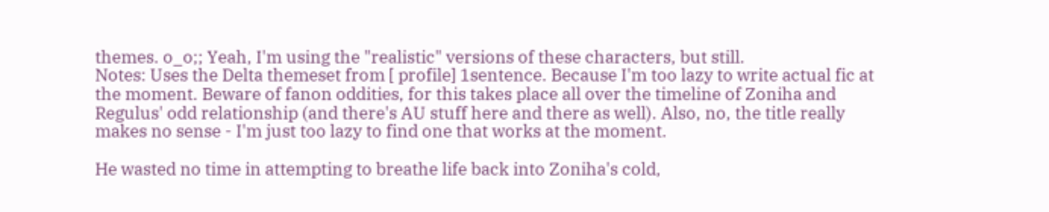themes. o_o;; Yeah, I'm using the "realistic" versions of these characters, but still.
Notes: Uses the Delta themeset from [ profile] 1sentence. Because I'm too lazy to write actual fic at the moment. Beware of fanon oddities, for this takes place all over the timeline of Zoniha and Regulus' odd relationship (and there's AU stuff here and there as well). Also, no, the title really makes no sense - I'm just too lazy to find one that works at the moment.

He wasted no time in attempting to breathe life back into Zoniha's cold,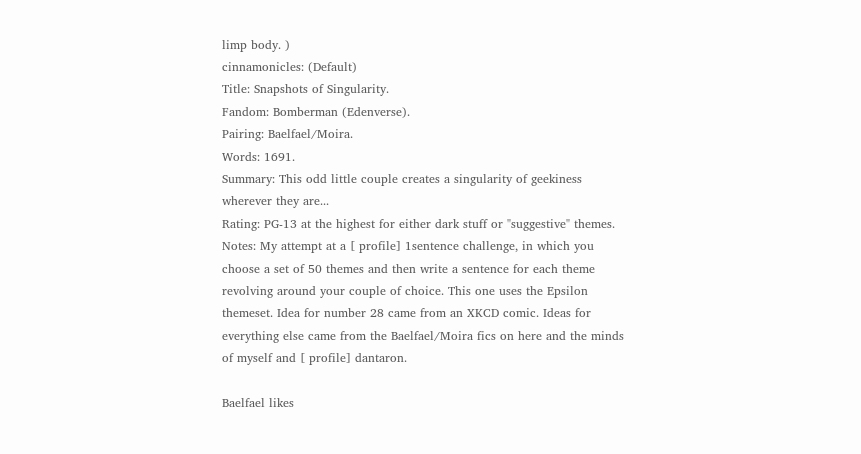limp body. )
cinnamonicles: (Default)
Title: Snapshots of Singularity.
Fandom: Bomberman (Edenverse).
Pairing: Baelfael/Moira.
Words: 1691.
Summary: This odd little couple creates a singularity of geekiness wherever they are...
Rating: PG-13 at the highest for either dark stuff or "suggestive" themes.
Notes: My attempt at a [ profile] 1sentence challenge, in which you choose a set of 50 themes and then write a sentence for each theme revolving around your couple of choice. This one uses the Epsilon themeset. Idea for number 28 came from an XKCD comic. Ideas for everything else came from the Baelfael/Moira fics on here and the minds of myself and [ profile] dantaron.

Baelfael likes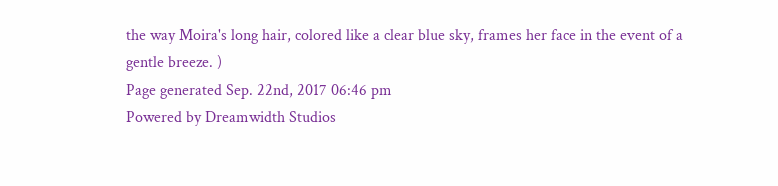the way Moira's long hair, colored like a clear blue sky, frames her face in the event of a gentle breeze. )
Page generated Sep. 22nd, 2017 06:46 pm
Powered by Dreamwidth Studios